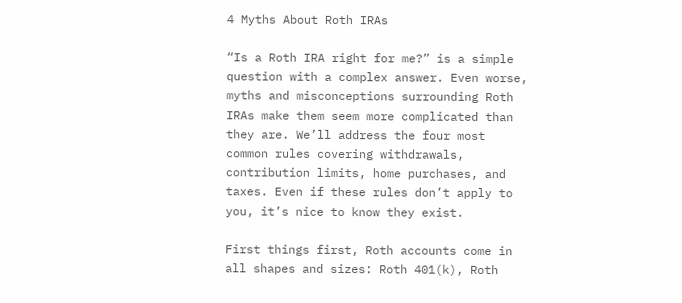4 Myths About Roth IRAs

“Is a Roth IRA right for me?” is a simple question with a complex answer. Even worse, myths and misconceptions surrounding Roth IRAs make them seem more complicated than they are. We’ll address the four most common rules covering withdrawals, contribution limits, home purchases, and taxes. Even if these rules don’t apply to you, it’s nice to know they exist.

First things first, Roth accounts come in all shapes and sizes: Roth 401(k), Roth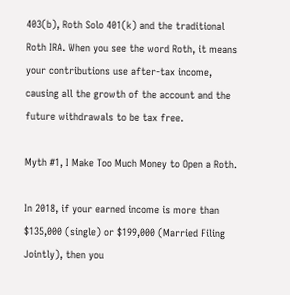403(b), Roth Solo 401(k) and the traditional Roth IRA. When you see the word Roth, it means your contributions use after-tax income, causing all the growth of the account and the future withdrawals to be tax free.

Myth #1, I Make Too Much Money to Open a Roth.

In 2018, if your earned income is more than $135,000 (single) or $199,000 (Married Filing Jointly), then you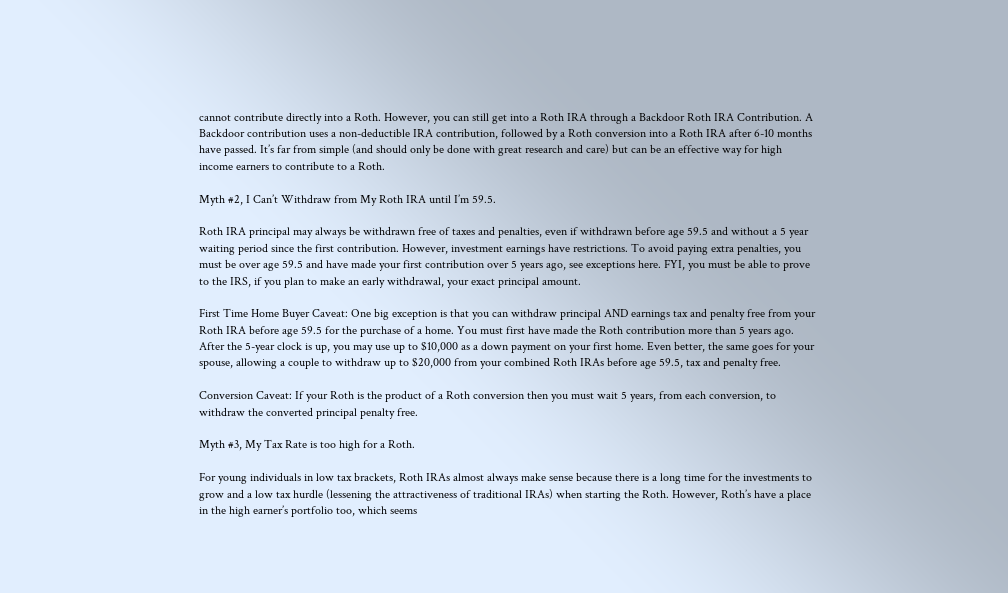cannot contribute directly into a Roth. However, you can still get into a Roth IRA through a Backdoor Roth IRA Contribution. A Backdoor contribution uses a non-deductible IRA contribution, followed by a Roth conversion into a Roth IRA after 6-10 months have passed. It’s far from simple (and should only be done with great research and care) but can be an effective way for high income earners to contribute to a Roth.

Myth #2, I Can’t Withdraw from My Roth IRA until I’m 59.5.

Roth IRA principal may always be withdrawn free of taxes and penalties, even if withdrawn before age 59.5 and without a 5 year waiting period since the first contribution. However, investment earnings have restrictions. To avoid paying extra penalties, you must be over age 59.5 and have made your first contribution over 5 years ago, see exceptions here. FYI, you must be able to prove to the IRS, if you plan to make an early withdrawal, your exact principal amount.

First Time Home Buyer Caveat: One big exception is that you can withdraw principal AND earnings tax and penalty free from your Roth IRA before age 59.5 for the purchase of a home. You must first have made the Roth contribution more than 5 years ago. After the 5-year clock is up, you may use up to $10,000 as a down payment on your first home. Even better, the same goes for your spouse, allowing a couple to withdraw up to $20,000 from your combined Roth IRAs before age 59.5, tax and penalty free.

Conversion Caveat: If your Roth is the product of a Roth conversion then you must wait 5 years, from each conversion, to withdraw the converted principal penalty free.

Myth #3, My Tax Rate is too high for a Roth.

For young individuals in low tax brackets, Roth IRAs almost always make sense because there is a long time for the investments to grow and a low tax hurdle (lessening the attractiveness of traditional IRAs) when starting the Roth. However, Roth’s have a place in the high earner’s portfolio too, which seems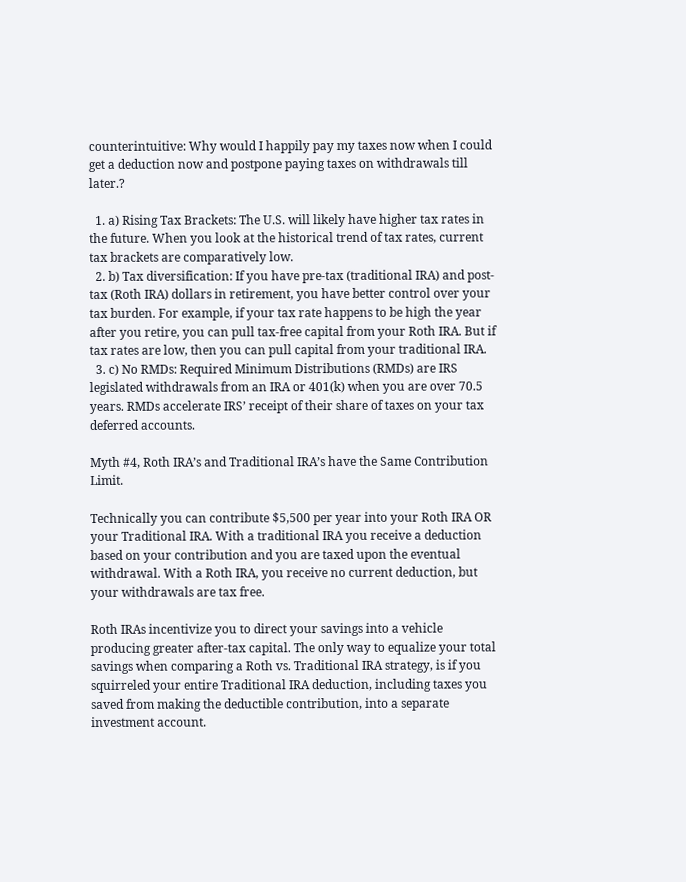counterintuitive: Why would I happily pay my taxes now when I could get a deduction now and postpone paying taxes on withdrawals till later.?

  1. a) Rising Tax Brackets: The U.S. will likely have higher tax rates in the future. When you look at the historical trend of tax rates, current tax brackets are comparatively low.
  2. b) Tax diversification: If you have pre-tax (traditional IRA) and post-tax (Roth IRA) dollars in retirement, you have better control over your tax burden. For example, if your tax rate happens to be high the year after you retire, you can pull tax-free capital from your Roth IRA. But if tax rates are low, then you can pull capital from your traditional IRA.
  3. c) No RMDs: Required Minimum Distributions (RMDs) are IRS legislated withdrawals from an IRA or 401(k) when you are over 70.5 years. RMDs accelerate IRS’ receipt of their share of taxes on your tax deferred accounts.

Myth #4, Roth IRA’s and Traditional IRA’s have the Same Contribution Limit.

Technically you can contribute $5,500 per year into your Roth IRA OR your Traditional IRA. With a traditional IRA you receive a deduction based on your contribution and you are taxed upon the eventual withdrawal. With a Roth IRA, you receive no current deduction, but your withdrawals are tax free.

Roth IRAs incentivize you to direct your savings into a vehicle producing greater after-tax capital. The only way to equalize your total savings when comparing a Roth vs. Traditional IRA strategy, is if you squirreled your entire Traditional IRA deduction, including taxes you saved from making the deductible contribution, into a separate investment account.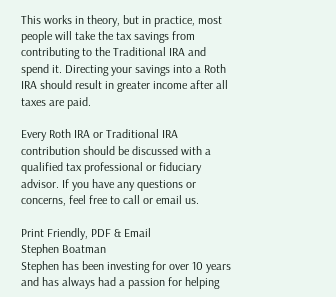This works in theory, but in practice, most people will take the tax savings from contributing to the Traditional IRA and spend it. Directing your savings into a Roth IRA should result in greater income after all taxes are paid.

Every Roth IRA or Traditional IRA contribution should be discussed with a qualified tax professional or fiduciary advisor. If you have any questions or concerns, feel free to call or email us.

Print Friendly, PDF & Email
Stephen Boatman
Stephen has been investing for over 10 years and has always had a passion for helping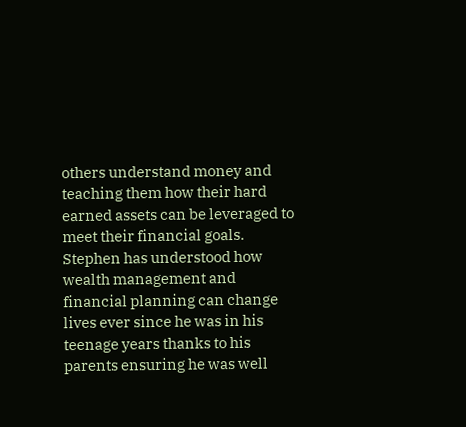others understand money and teaching them how their hard earned assets can be leveraged to meet their financial goals. Stephen has understood how wealth management and financial planning can change lives ever since he was in his teenage years thanks to his parents ensuring he was well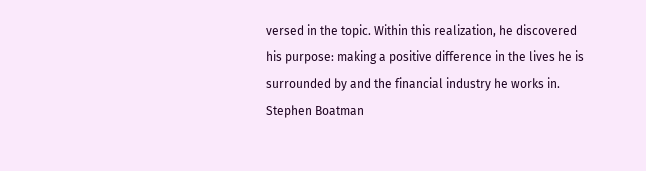versed in the topic. Within this realization, he discovered his purpose: making a positive difference in the lives he is surrounded by and the financial industry he works in.
Stephen Boatman